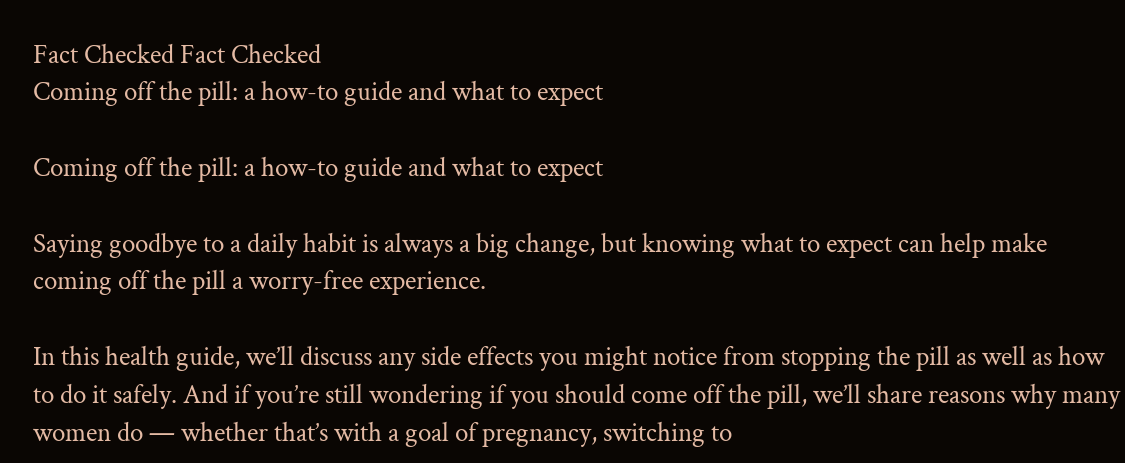Fact Checked Fact Checked
Coming off the pill: a how-to guide and what to expect

Coming off the pill: a how-to guide and what to expect

Saying goodbye to a daily habit is always a big change, but knowing what to expect can help make coming off the pill a worry-free experience.

In this health guide, we’ll discuss any side effects you might notice from stopping the pill as well as how to do it safely. And if you’re still wondering if you should come off the pill, we’ll share reasons why many women do — whether that’s with a goal of pregnancy, switching to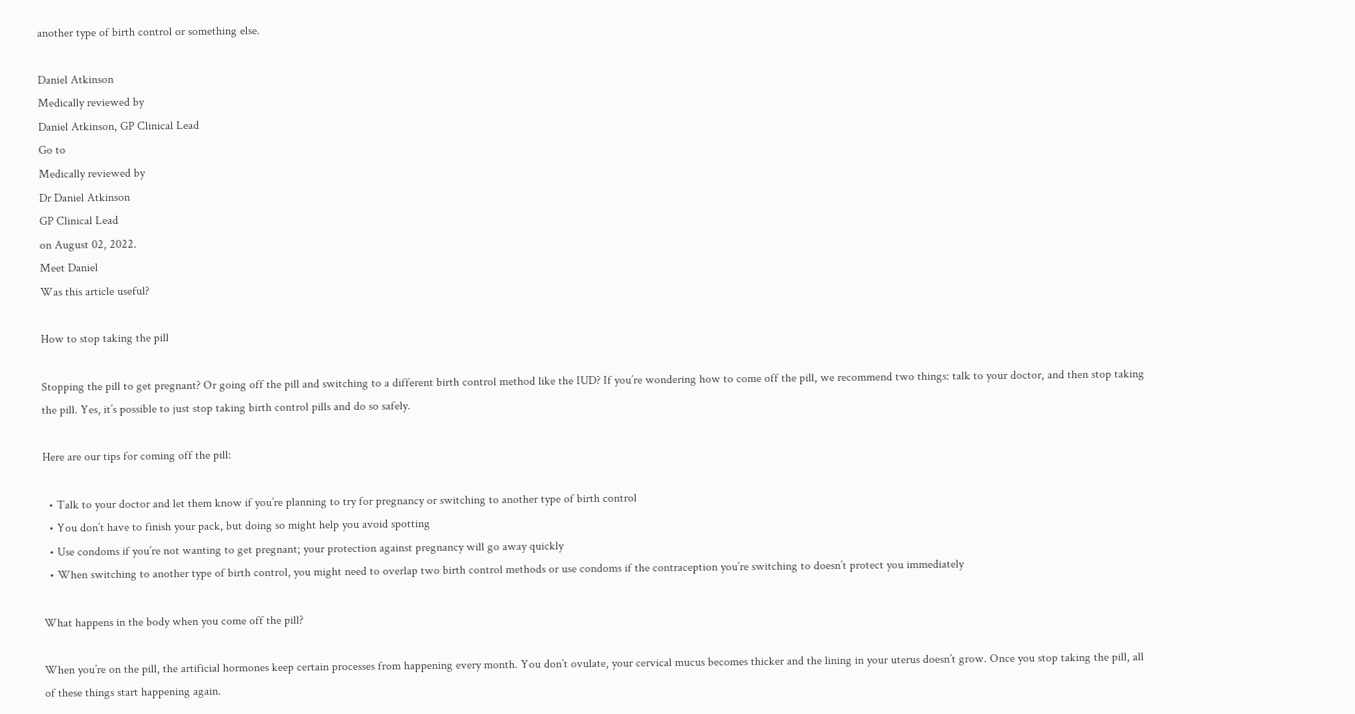another type of birth control or something else.

Daniel Atkinson
Medically reviewed by
Daniel Atkinson, GP Clinical Lead
Go to
Medically reviewed by
Dr Daniel Atkinson
GP Clinical Lead
on August 02, 2022.
Meet Daniel
Was this article useful?

How to stop taking the pill

Stopping the pill to get pregnant? Or going off the pill and switching to a different birth control method like the IUD? If you’re wondering how to come off the pill, we recommend two things: talk to your doctor, and then stop taking the pill. Yes, it’s possible to just stop taking birth control pills and do so safely.

Here are our tips for coming off the pill:

  • Talk to your doctor and let them know if you’re planning to try for pregnancy or switching to another type of birth control
  • You don’t have to finish your pack, but doing so might help you avoid spotting
  • Use condoms if you’re not wanting to get pregnant; your protection against pregnancy will go away quickly
  • When switching to another type of birth control, you might need to overlap two birth control methods or use condoms if the contraception you’re switching to doesn’t protect you immediately

What happens in the body when you come off the pill?

When you’re on the pill, the artificial hormones keep certain processes from happening every month. You don’t ovulate, your cervical mucus becomes thicker and the lining in your uterus doesn’t grow. Once you stop taking the pill, all of these things start happening again.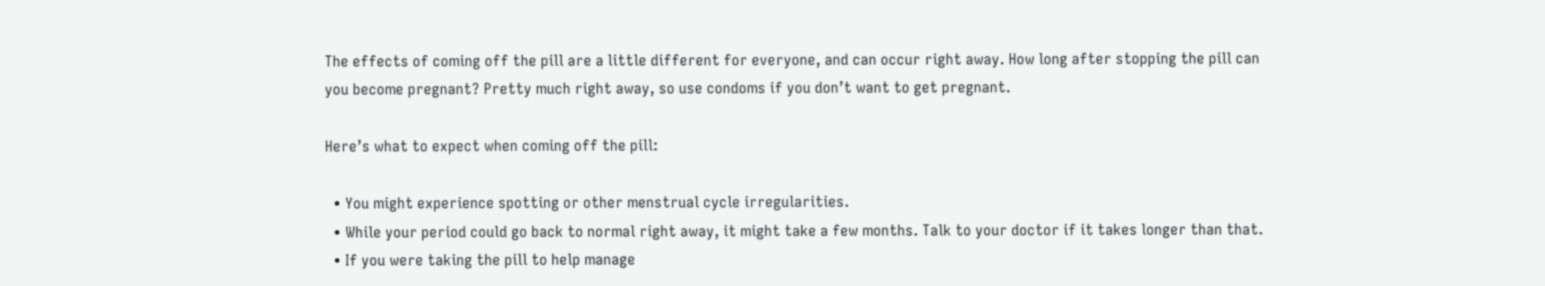The effects of coming off the pill are a little different for everyone, and can occur right away. How long after stopping the pill can you become pregnant? Pretty much right away, so use condoms if you don’t want to get pregnant.

Here’s what to expect when coming off the pill:

  • You might experience spotting or other menstrual cycle irregularities.
  • While your period could go back to normal right away, it might take a few months. Talk to your doctor if it takes longer than that.
  • If you were taking the pill to help manage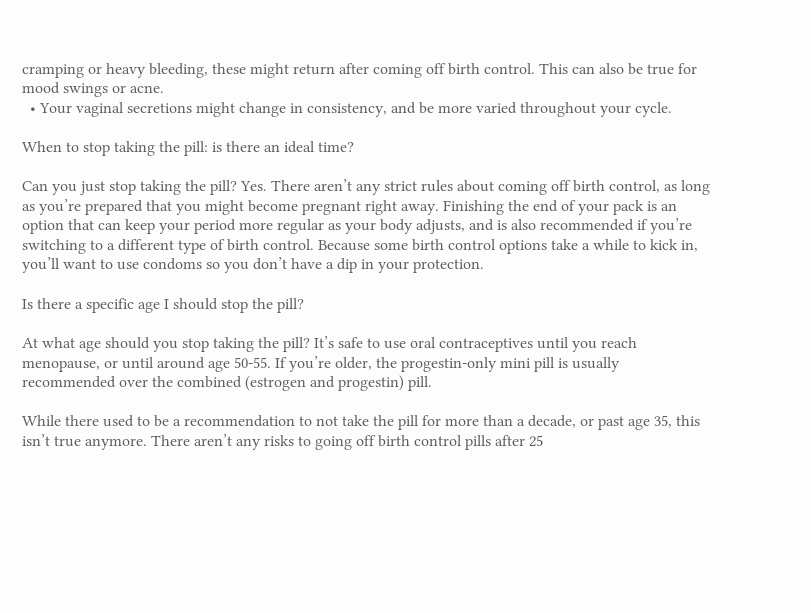cramping or heavy bleeding, these might return after coming off birth control. This can also be true for mood swings or acne.
  • Your vaginal secretions might change in consistency, and be more varied throughout your cycle.

When to stop taking the pill: is there an ideal time?

Can you just stop taking the pill? Yes. There aren’t any strict rules about coming off birth control, as long as you’re prepared that you might become pregnant right away. Finishing the end of your pack is an option that can keep your period more regular as your body adjusts, and is also recommended if you’re switching to a different type of birth control. Because some birth control options take a while to kick in, you’ll want to use condoms so you don’t have a dip in your protection.

Is there a specific age I should stop the pill?

At what age should you stop taking the pill? It’s safe to use oral contraceptives until you reach menopause, or until around age 50-55. If you’re older, the progestin-only mini pill is usually recommended over the combined (estrogen and progestin) pill.

While there used to be a recommendation to not take the pill for more than a decade, or past age 35, this isn’t true anymore. There aren’t any risks to going off birth control pills after 25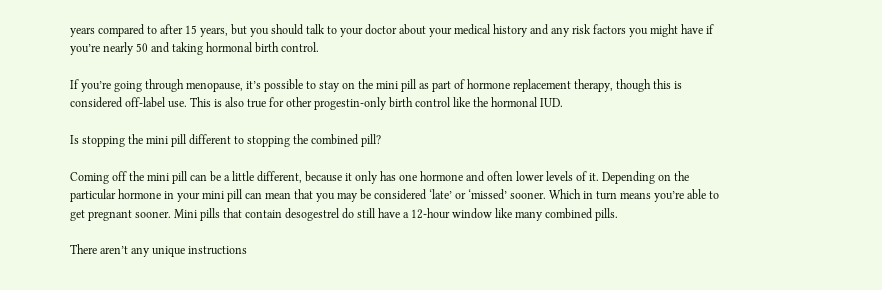years compared to after 15 years, but you should talk to your doctor about your medical history and any risk factors you might have if you’re nearly 50 and taking hormonal birth control.

If you’re going through menopause, it’s possible to stay on the mini pill as part of hormone replacement therapy, though this is considered off-label use. This is also true for other progestin-only birth control like the hormonal IUD.

Is stopping the mini pill different to stopping the combined pill?

Coming off the mini pill can be a little different, because it only has one hormone and often lower levels of it. Depending on the particular hormone in your mini pill can mean that you may be considered ‘late’ or ‘missed’ sooner. Which in turn means you’re able to get pregnant sooner. Mini pills that contain desogestrel do still have a 12-hour window like many combined pills.

There aren’t any unique instructions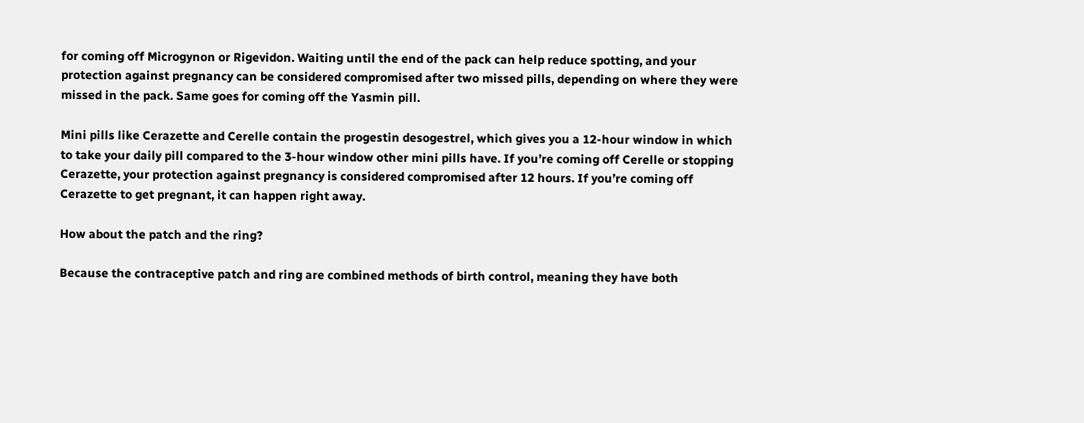for coming off Microgynon or Rigevidon. Waiting until the end of the pack can help reduce spotting, and your protection against pregnancy can be considered compromised after two missed pills, depending on where they were missed in the pack. Same goes for coming off the Yasmin pill.

Mini pills like Cerazette and Cerelle contain the progestin desogestrel, which gives you a 12-hour window in which to take your daily pill compared to the 3-hour window other mini pills have. If you’re coming off Cerelle or stopping Cerazette, your protection against pregnancy is considered compromised after 12 hours. If you’re coming off Cerazette to get pregnant, it can happen right away.

How about the patch and the ring?

Because the contraceptive patch and ring are combined methods of birth control, meaning they have both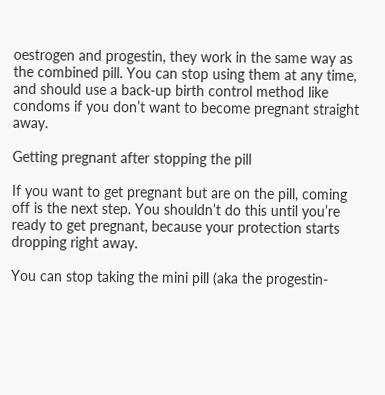oestrogen and progestin, they work in the same way as the combined pill. You can stop using them at any time, and should use a back-up birth control method like condoms if you don’t want to become pregnant straight away.

Getting pregnant after stopping the pill

If you want to get pregnant but are on the pill, coming off is the next step. You shouldn’t do this until you’re ready to get pregnant, because your protection starts dropping right away.

You can stop taking the mini pill (aka the progestin-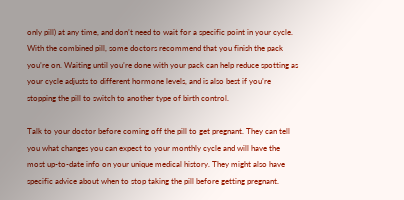only pill) at any time, and don’t need to wait for a specific point in your cycle. With the combined pill, some doctors recommend that you finish the pack you’re on. Waiting until you’re done with your pack can help reduce spotting as your cycle adjusts to different hormone levels, and is also best if you’re stopping the pill to switch to another type of birth control.

Talk to your doctor before coming off the pill to get pregnant. They can tell you what changes you can expect to your monthly cycle and will have the most up-to-date info on your unique medical history. They might also have specific advice about when to stop taking the pill before getting pregnant.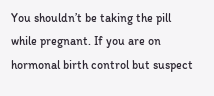You shouldn’t be taking the pill while pregnant. If you are on hormonal birth control but suspect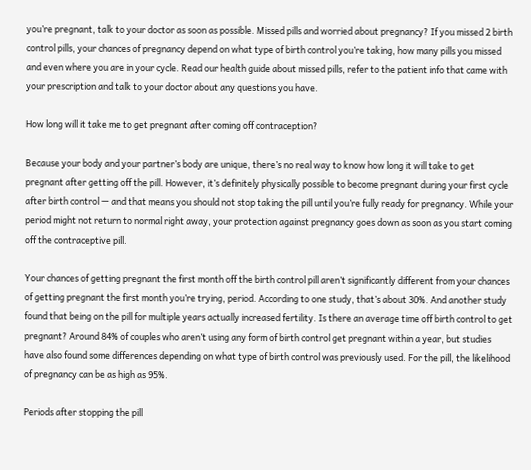you’re pregnant, talk to your doctor as soon as possible. Missed pills and worried about pregnancy? If you missed 2 birth control pills, your chances of pregnancy depend on what type of birth control you’re taking, how many pills you missed and even where you are in your cycle. Read our health guide about missed pills, refer to the patient info that came with your prescription and talk to your doctor about any questions you have.

How long will it take me to get pregnant after coming off contraception?

Because your body and your partner’s body are unique, there’s no real way to know how long it will take to get pregnant after getting off the pill. However, it’s definitely physically possible to become pregnant during your first cycle after birth control — and that means you should not stop taking the pill until you’re fully ready for pregnancy. While your period might not return to normal right away, your protection against pregnancy goes down as soon as you start coming off the contraceptive pill.

Your chances of getting pregnant the first month off the birth control pill aren’t significantly different from your chances of getting pregnant the first month you’re trying, period. According to one study, that’s about 30%. And another study found that being on the pill for multiple years actually increased fertility. Is there an average time off birth control to get pregnant? Around 84% of couples who aren’t using any form of birth control get pregnant within a year, but studies have also found some differences depending on what type of birth control was previously used. For the pill, the likelihood of pregnancy can be as high as 95%.

Periods after stopping the pill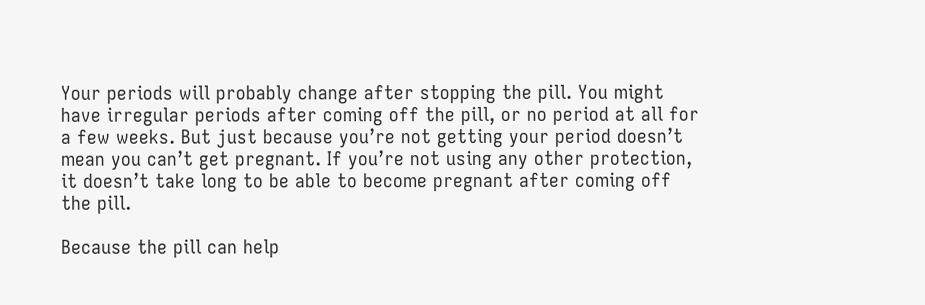Your periods will probably change after stopping the pill. You might have irregular periods after coming off the pill, or no period at all for a few weeks. But just because you’re not getting your period doesn’t mean you can’t get pregnant. If you’re not using any other protection, it doesn’t take long to be able to become pregnant after coming off the pill.

Because the pill can help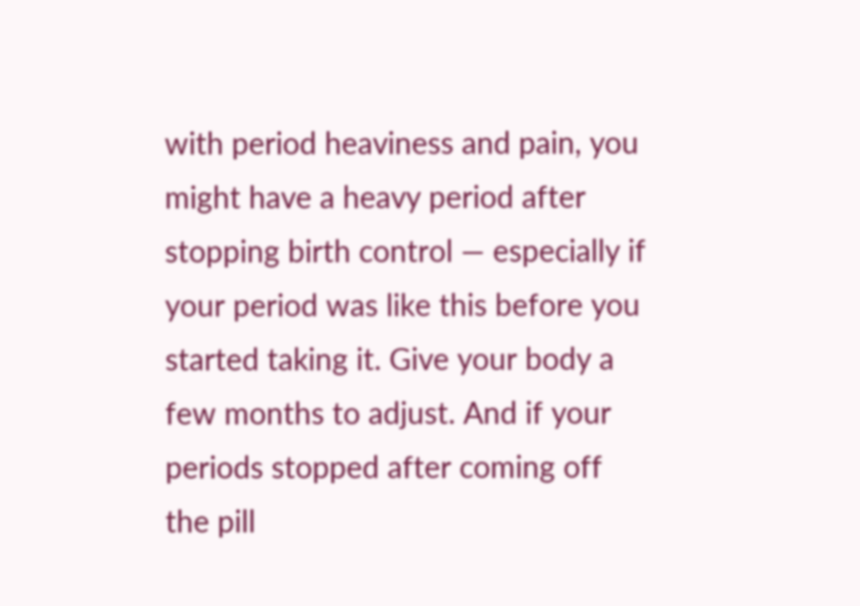with period heaviness and pain, you might have a heavy period after stopping birth control — especially if your period was like this before you started taking it. Give your body a few months to adjust. And if your periods stopped after coming off the pill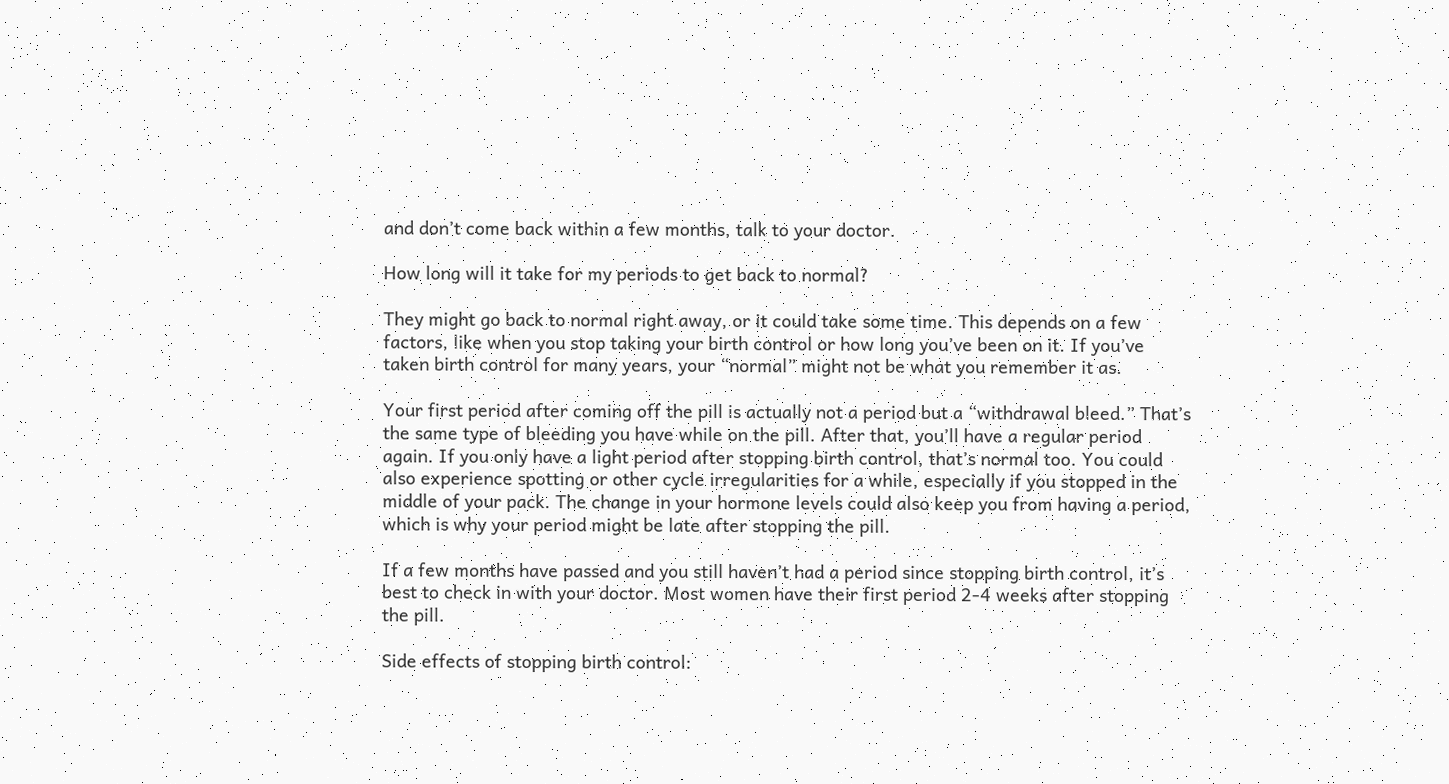and don’t come back within a few months, talk to your doctor.

How long will it take for my periods to get back to normal?

They might go back to normal right away, or it could take some time. This depends on a few factors, like when you stop taking your birth control or how long you’ve been on it. If you’ve taken birth control for many years, your “normal” might not be what you remember it as.

Your first period after coming off the pill is actually not a period but a “withdrawal bleed.” That’s the same type of bleeding you have while on the pill. After that, you’ll have a regular period again. If you only have a light period after stopping birth control, that’s normal too. You could also experience spotting or other cycle irregularities for a while, especially if you stopped in the middle of your pack. The change in your hormone levels could also keep you from having a period, which is why your period might be late after stopping the pill.

If a few months have passed and you still haven’t had a period since stopping birth control, it’s best to check in with your doctor. Most women have their first period 2-4 weeks after stopping the pill.

Side effects of stopping birth control: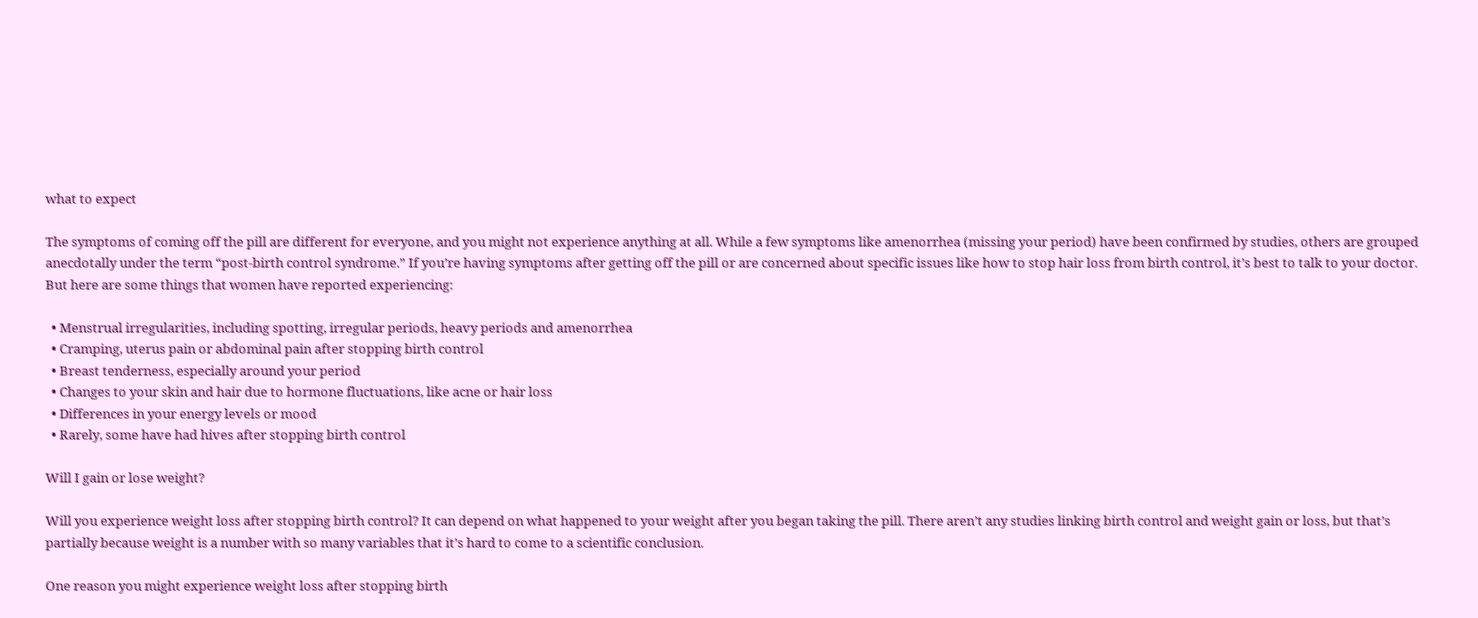what to expect

The symptoms of coming off the pill are different for everyone, and you might not experience anything at all. While a few symptoms like amenorrhea (missing your period) have been confirmed by studies, others are grouped anecdotally under the term “post-birth control syndrome.” If you’re having symptoms after getting off the pill or are concerned about specific issues like how to stop hair loss from birth control, it’s best to talk to your doctor. But here are some things that women have reported experiencing:

  • Menstrual irregularities, including spotting, irregular periods, heavy periods and amenorrhea
  • Cramping, uterus pain or abdominal pain after stopping birth control
  • Breast tenderness, especially around your period
  • Changes to your skin and hair due to hormone fluctuations, like acne or hair loss
  • Differences in your energy levels or mood
  • Rarely, some have had hives after stopping birth control

Will I gain or lose weight?

Will you experience weight loss after stopping birth control? It can depend on what happened to your weight after you began taking the pill. There aren’t any studies linking birth control and weight gain or loss, but that’s partially because weight is a number with so many variables that it’s hard to come to a scientific conclusion.

One reason you might experience weight loss after stopping birth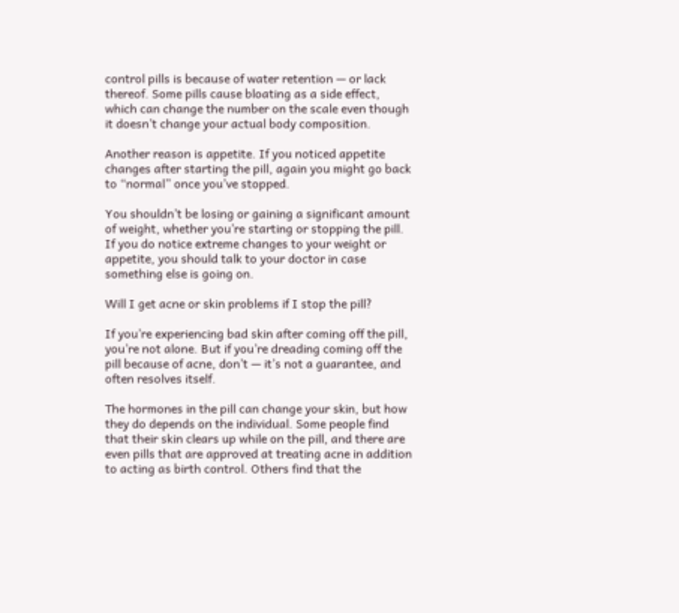control pills is because of water retention — or lack thereof. Some pills cause bloating as a side effect, which can change the number on the scale even though it doesn’t change your actual body composition.

Another reason is appetite. If you noticed appetite changes after starting the pill, again you might go back to “normal” once you’ve stopped.

You shouldn’t be losing or gaining a significant amount of weight, whether you’re starting or stopping the pill. If you do notice extreme changes to your weight or appetite, you should talk to your doctor in case something else is going on.

Will I get acne or skin problems if I stop the pill?

If you’re experiencing bad skin after coming off the pill, you’re not alone. But if you’re dreading coming off the pill because of acne, don’t — it’s not a guarantee, and often resolves itself.

The hormones in the pill can change your skin, but how they do depends on the individual. Some people find that their skin clears up while on the pill, and there are even pills that are approved at treating acne in addition to acting as birth control. Others find that the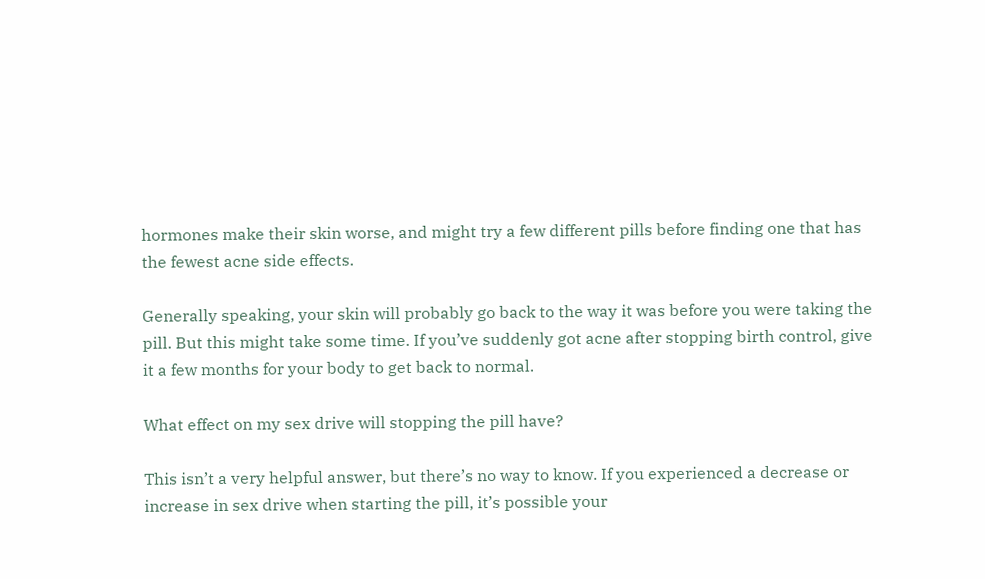hormones make their skin worse, and might try a few different pills before finding one that has the fewest acne side effects.

Generally speaking, your skin will probably go back to the way it was before you were taking the pill. But this might take some time. If you’ve suddenly got acne after stopping birth control, give it a few months for your body to get back to normal.

What effect on my sex drive will stopping the pill have?

This isn’t a very helpful answer, but there’s no way to know. If you experienced a decrease or increase in sex drive when starting the pill, it’s possible your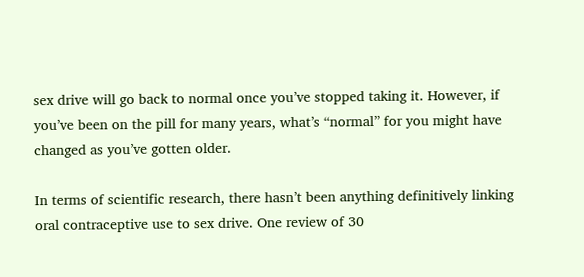sex drive will go back to normal once you’ve stopped taking it. However, if you’ve been on the pill for many years, what’s “normal” for you might have changed as you’ve gotten older.

In terms of scientific research, there hasn’t been anything definitively linking oral contraceptive use to sex drive. One review of 30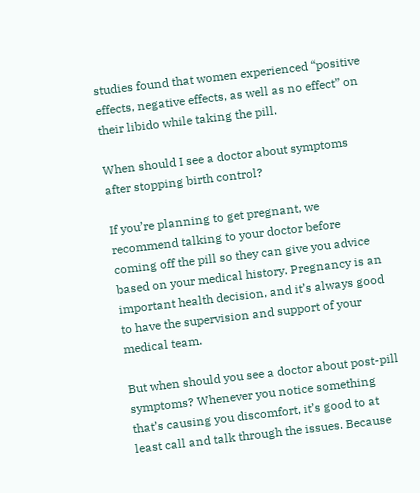studies found that women experienced “positive effects, negative effects, as well as no effect” on their libido while taking the pill.

When should I see a doctor about symptoms after stopping birth control?

If you’re planning to get pregnant, we recommend talking to your doctor before coming off the pill so they can give you advice based on your medical history. Pregnancy is an important health decision, and it’s always good to have the supervision and support of your medical team.

But when should you see a doctor about post-pill symptoms? Whenever you notice something that’s causing you discomfort, it’s good to at least call and talk through the issues. Because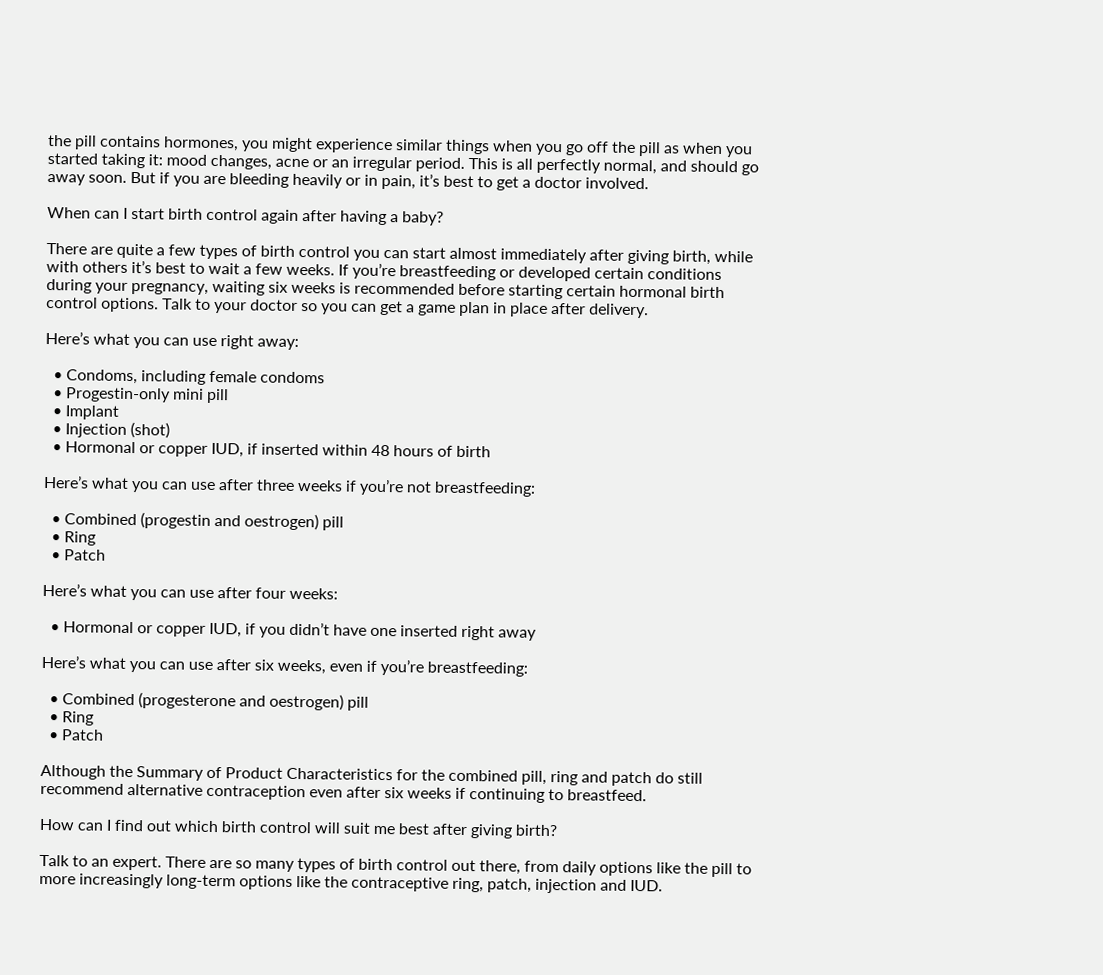the pill contains hormones, you might experience similar things when you go off the pill as when you started taking it: mood changes, acne or an irregular period. This is all perfectly normal, and should go away soon. But if you are bleeding heavily or in pain, it’s best to get a doctor involved.

When can I start birth control again after having a baby?

There are quite a few types of birth control you can start almost immediately after giving birth, while with others it’s best to wait a few weeks. If you’re breastfeeding or developed certain conditions during your pregnancy, waiting six weeks is recommended before starting certain hormonal birth control options. Talk to your doctor so you can get a game plan in place after delivery.

Here’s what you can use right away:

  • Condoms, including female condoms
  • Progestin-only mini pill
  • Implant
  • Injection (shot)
  • Hormonal or copper IUD, if inserted within 48 hours of birth

Here’s what you can use after three weeks if you’re not breastfeeding:

  • Combined (progestin and oestrogen) pill
  • Ring
  • Patch

Here’s what you can use after four weeks:

  • Hormonal or copper IUD, if you didn’t have one inserted right away

Here’s what you can use after six weeks, even if you’re breastfeeding:

  • Combined (progesterone and oestrogen) pill
  • Ring
  • Patch

Although the Summary of Product Characteristics for the combined pill, ring and patch do still recommend alternative contraception even after six weeks if continuing to breastfeed.

How can I find out which birth control will suit me best after giving birth?

Talk to an expert. There are so many types of birth control out there, from daily options like the pill to more increasingly long-term options like the contraceptive ring, patch, injection and IUD.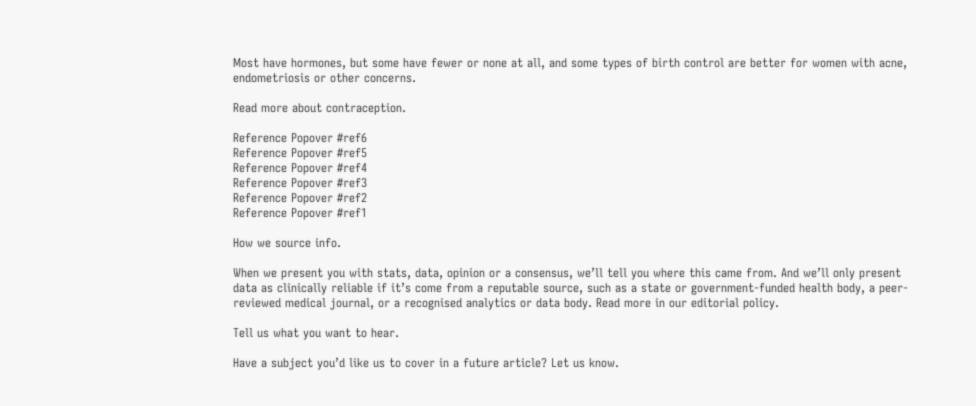Most have hormones, but some have fewer or none at all, and some types of birth control are better for women with acne, endometriosis or other concerns.

Read more about contraception.

Reference Popover #ref6
Reference Popover #ref5
Reference Popover #ref4
Reference Popover #ref3
Reference Popover #ref2
Reference Popover #ref1

How we source info.

When we present you with stats, data, opinion or a consensus, we’ll tell you where this came from. And we’ll only present data as clinically reliable if it’s come from a reputable source, such as a state or government-funded health body, a peer-reviewed medical journal, or a recognised analytics or data body. Read more in our editorial policy.

Tell us what you want to hear.

Have a subject you’d like us to cover in a future article? Let us know.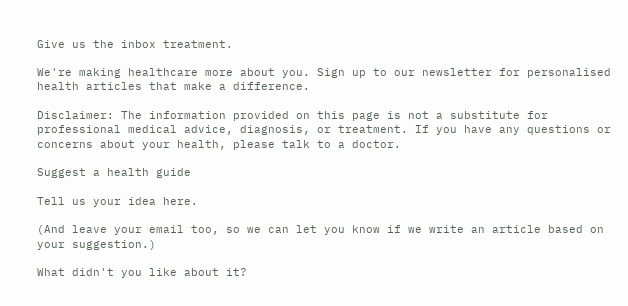Give us the inbox treatment.

We're making healthcare more about you. Sign up to our newsletter for personalised health articles that make a difference.

Disclaimer: The information provided on this page is not a substitute for professional medical advice, diagnosis, or treatment. If you have any questions or concerns about your health, please talk to a doctor.

Suggest a health guide

Tell us your idea here.

(And leave your email too, so we can let you know if we write an article based on your suggestion.)

What didn't you like about it?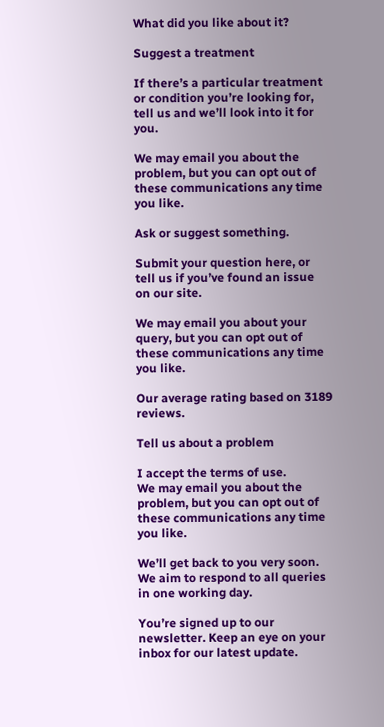What did you like about it?

Suggest a treatment

If there’s a particular treatment or condition you’re looking for, tell us and we’ll look into it for you.

We may email you about the problem, but you can opt out of these communications any time you like.

Ask or suggest something.

Submit your question here, or tell us if you’ve found an issue on our site.

We may email you about your query, but you can opt out of these communications any time you like.

Our average rating based on 3189 reviews.

Tell us about a problem

I accept the terms of use.
We may email you about the problem, but you can opt out of these communications any time you like.

We’ll get back to you very soon. We aim to respond to all queries in one working day.

You’re signed up to our newsletter. Keep an eye on your inbox for our latest update.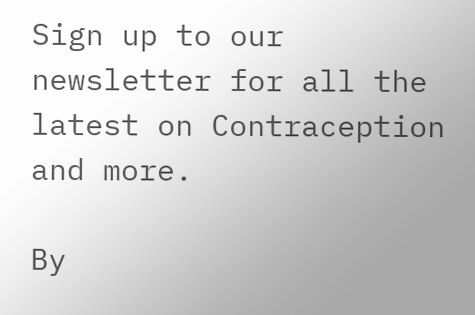Sign up to our newsletter for all the latest on Contraception and more.

By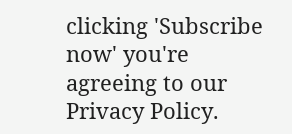clicking 'Subscribe now' you're agreeing to our Privacy Policy.